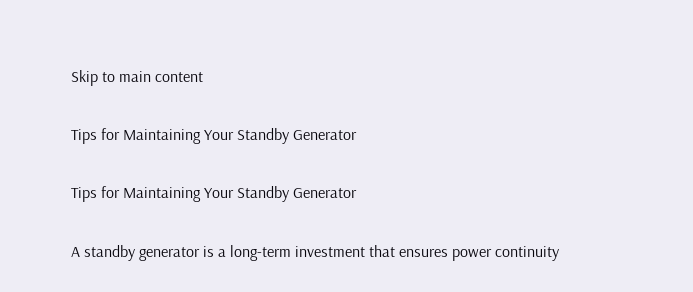Skip to main content

Tips for Maintaining Your Standby Generator

Tips for Maintaining Your Standby Generator

A standby generator is a long-term investment that ensures power continuity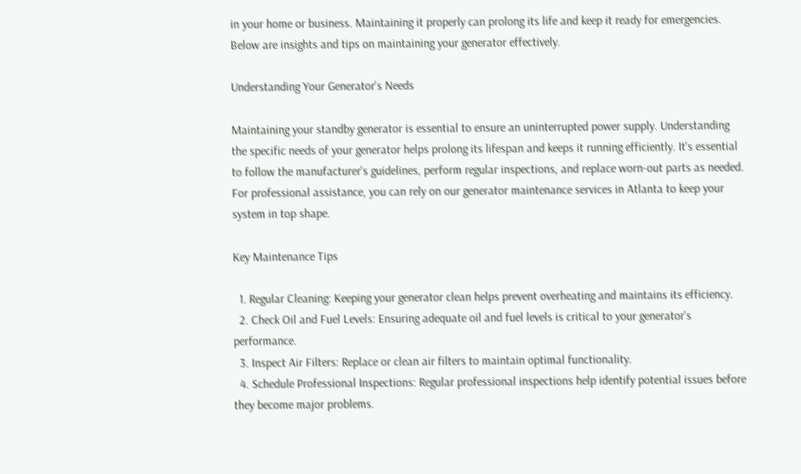in your home or business. Maintaining it properly can prolong its life and keep it ready for emergencies. Below are insights and tips on maintaining your generator effectively.

Understanding Your Generator's Needs

Maintaining your standby generator is essential to ensure an uninterrupted power supply. Understanding the specific needs of your generator helps prolong its lifespan and keeps it running efficiently. It's essential to follow the manufacturer's guidelines, perform regular inspections, and replace worn-out parts as needed. For professional assistance, you can rely on our generator maintenance services in Atlanta to keep your system in top shape.

Key Maintenance Tips

  1. Regular Cleaning: Keeping your generator clean helps prevent overheating and maintains its efficiency.
  2. Check Oil and Fuel Levels: Ensuring adequate oil and fuel levels is critical to your generator's performance.
  3. Inspect Air Filters: Replace or clean air filters to maintain optimal functionality.
  4. Schedule Professional Inspections: Regular professional inspections help identify potential issues before they become major problems.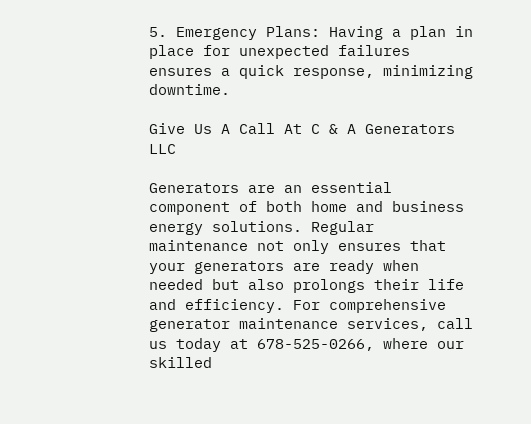5. Emergency Plans: Having a plan in place for unexpected failures ensures a quick response, minimizing downtime.

Give Us A Call At C & A Generators LLC

Generators are an essential component of both home and business energy solutions. Regular maintenance not only ensures that your generators are ready when needed but also prolongs their life and efficiency. For comprehensive generator maintenance services, call us today at 678-525-0266, where our skilled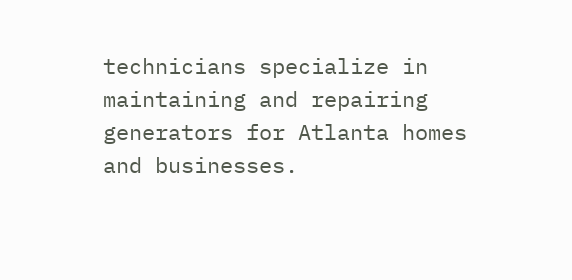technicians specialize in maintaining and repairing generators for Atlanta homes and businesses.